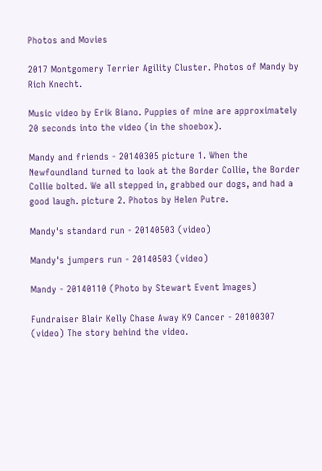Photos and Movies

2017 Montgomery Terrier Agility Cluster. Photos of Mandy by Rich Knecht.

Music video by Erik Biano. Puppies of mine are approximately 20 seconds into the video (in the shoebox).

Mandy and friends - 20140305 picture 1. When the Newfoundland turned to look at the Border Collie, the Border Collie bolted. We all stepped in, grabbed our dogs, and had a good laugh. picture 2. Photos by Helen Putre.

Mandy's standard run - 20140503 (video)

Mandy's jumpers run - 20140503 (video)

Mandy - 20140110 (Photo by Stewart Event Images)

Fundraiser Blair Kelly Chase Away K9 Cancer - 20100307 (video) The story behind the video.